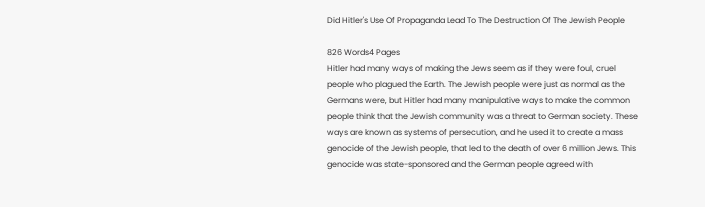Did Hitler's Use Of Propaganda Lead To The Destruction Of The Jewish People

826 Words4 Pages
Hitler had many ways of making the Jews seem as if they were foul, cruel people who plagued the Earth. The Jewish people were just as normal as the Germans were, but Hitler had many manipulative ways to make the common people think that the Jewish community was a threat to German society. These ways are known as systems of persecution, and he used it to create a mass genocide of the Jewish people, that led to the death of over 6 million Jews. This genocide was state-sponsored and the German people agreed with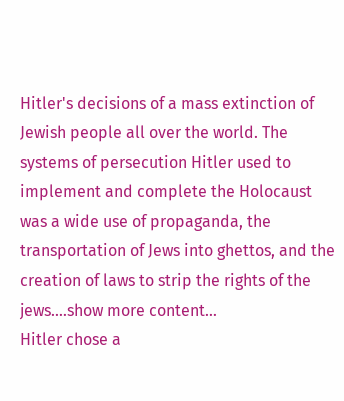Hitler's decisions of a mass extinction of Jewish people all over the world. The systems of persecution Hitler used to implement and complete the Holocaust was a wide use of propaganda, the transportation of Jews into ghettos, and the creation of laws to strip the rights of the jews.…show more content…
Hitler chose a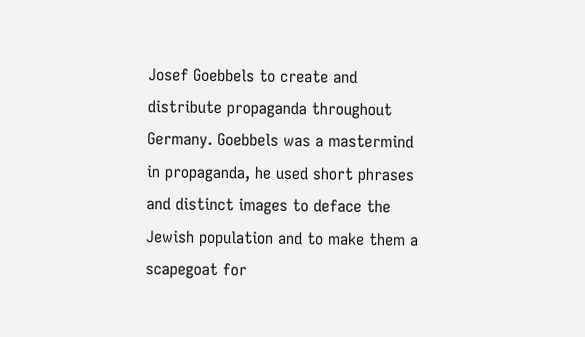Josef Goebbels to create and distribute propaganda throughout Germany. Goebbels was a mastermind in propaganda, he used short phrases and distinct images to deface the Jewish population and to make them a scapegoat for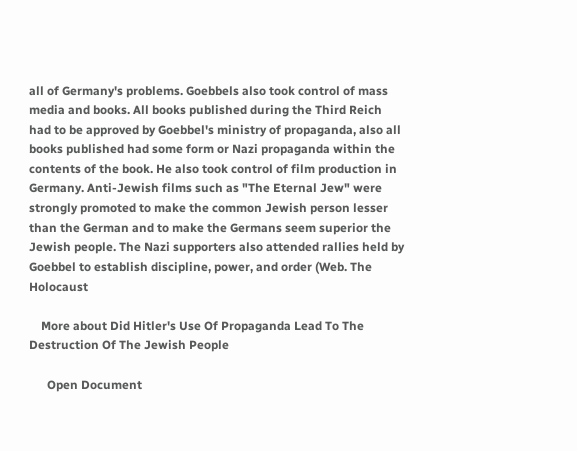all of Germany's problems. Goebbels also took control of mass media and books. All books published during the Third Reich had to be approved by Goebbel's ministry of propaganda, also all books published had some form or Nazi propaganda within the contents of the book. He also took control of film production in Germany. Anti-Jewish films such as "The Eternal Jew" were strongly promoted to make the common Jewish person lesser than the German and to make the Germans seem superior the Jewish people. The Nazi supporters also attended rallies held by Goebbel to establish discipline, power, and order (Web. The Holocaust

    More about Did Hitler's Use Of Propaganda Lead To The Destruction Of The Jewish People

      Open Document